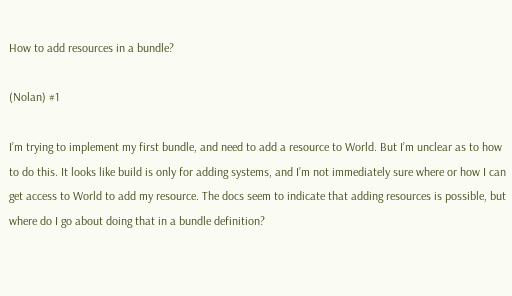How to add resources in a bundle?

(Nolan) #1

I’m trying to implement my first bundle, and need to add a resource to World. But I’m unclear as to how to do this. It looks like build is only for adding systems, and I’m not immediately sure where or how I can get access to World to add my resource. The docs seem to indicate that adding resources is possible, but where do I go about doing that in a bundle definition?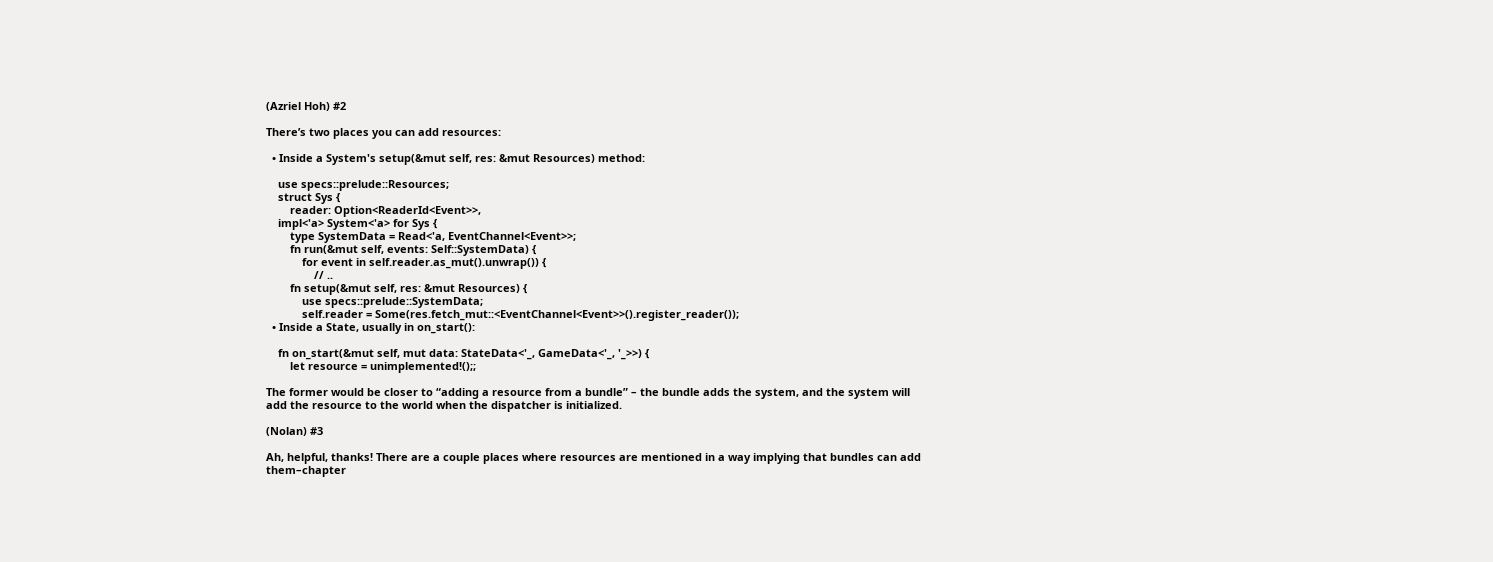(Azriel Hoh) #2

There’s two places you can add resources:

  • Inside a System's setup(&mut self, res: &mut Resources) method:

    use specs::prelude::Resources;
    struct Sys {
        reader: Option<ReaderId<Event>>,
    impl<'a> System<'a> for Sys {
        type SystemData = Read<'a, EventChannel<Event>>;
        fn run(&mut self, events: Self::SystemData) {
            for event in self.reader.as_mut().unwrap()) {
                // ..
        fn setup(&mut self, res: &mut Resources) {
            use specs::prelude::SystemData;
            self.reader = Some(res.fetch_mut::<EventChannel<Event>>().register_reader());
  • Inside a State, usually in on_start():

    fn on_start(&mut self, mut data: StateData<'_, GameData<'_, '_>>) {
        let resource = unimplemented!();;

The former would be closer to “adding a resource from a bundle” – the bundle adds the system, and the system will add the resource to the world when the dispatcher is initialized.

(Nolan) #3

Ah, helpful, thanks! There are a couple places where resources are mentioned in a way implying that bundles can add them–chapter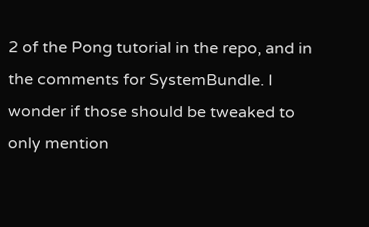2 of the Pong tutorial in the repo, and in the comments for SystemBundle. I wonder if those should be tweaked to only mention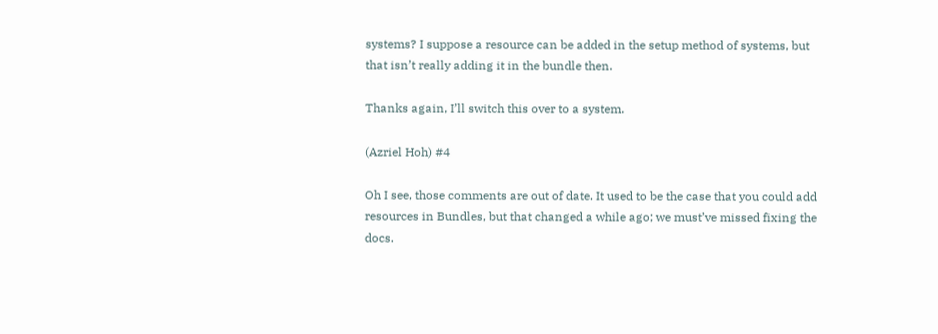systems? I suppose a resource can be added in the setup method of systems, but that isn’t really adding it in the bundle then.

Thanks again, I’ll switch this over to a system.

(Azriel Hoh) #4

Oh I see, those comments are out of date. It used to be the case that you could add resources in Bundles, but that changed a while ago; we must’ve missed fixing the docs.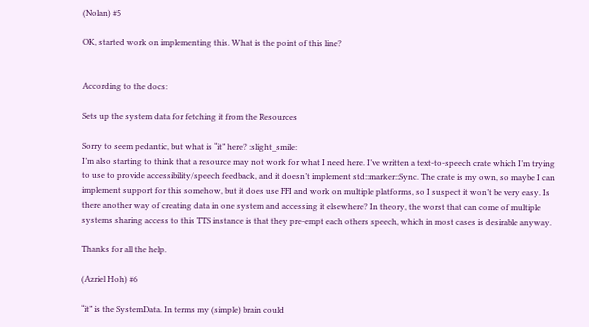(Nolan) #5

OK, started work on implementing this. What is the point of this line?


According to the docs:

Sets up the system data for fetching it from the Resources

Sorry to seem pedantic, but what is “it” here? :slight_smile:
I’m also starting to think that a resource may not work for what I need here. I’ve written a text-to-speech crate which I’m trying to use to provide accessibility/speech feedback, and it doesn’t implement std::marker::Sync. The crate is my own, so maybe I can implement support for this somehow, but it does use FFI and work on multiple platforms, so I suspect it won’t be very easy. Is there another way of creating data in one system and accessing it elsewhere? In theory, the worst that can come of multiple systems sharing access to this TTS instance is that they pre-empt each others speech, which in most cases is desirable anyway.

Thanks for all the help.

(Azriel Hoh) #6

“it” is the SystemData. In terms my (simple) brain could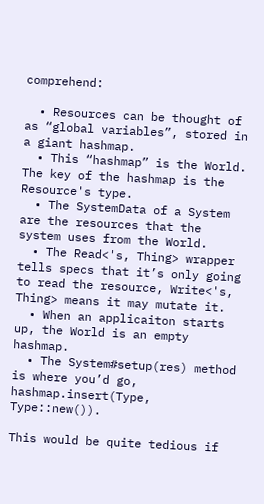comprehend:

  • Resources can be thought of as “global variables”, stored in a giant hashmap.
  • This “hashmap” is the World. The key of the hashmap is the Resource's type.
  • The SystemData of a System are the resources that the system uses from the World.
  • The Read<'s, Thing> wrapper tells specs that it’s only going to read the resource, Write<'s, Thing> means it may mutate it.
  • When an applicaiton starts up, the World is an empty hashmap.
  • The System#setup(res) method is where you’d go, hashmap.insert(Type, Type::new()).

This would be quite tedious if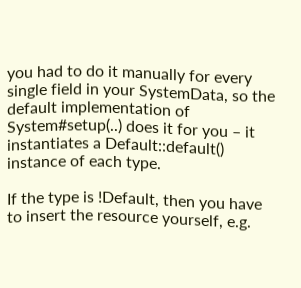you had to do it manually for every single field in your SystemData, so the default implementation of System#setup(..) does it for you – it instantiates a Default::default() instance of each type.

If the type is !Default, then you have to insert the resource yourself, e.g.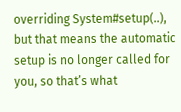overriding System#setup(..), but that means the automatic setup is no longer called for you, so that’s what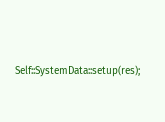Self::SystemData::setup(res);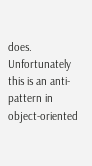does. Unfortunately this is an anti-pattern in object-oriented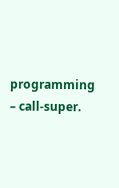programming – call-super.